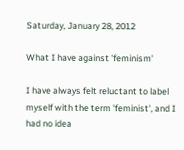Saturday, January 28, 2012

What I have against 'feminism'

I have always felt reluctant to label myself with the term 'feminist', and I had no idea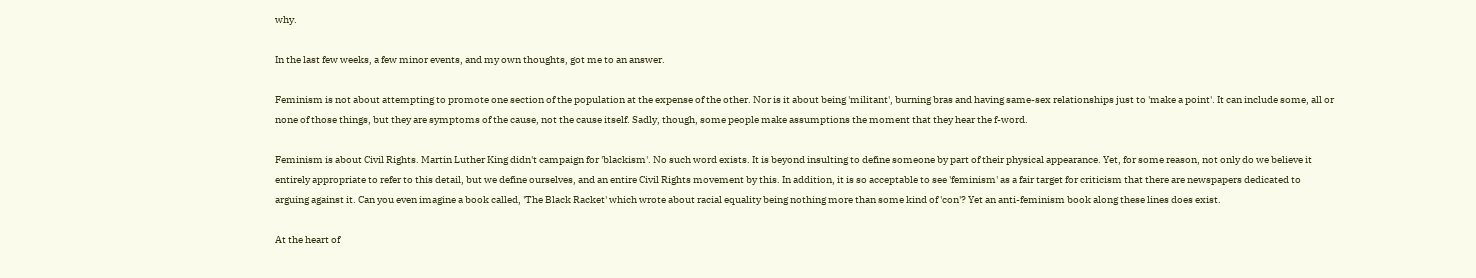why.

In the last few weeks, a few minor events, and my own thoughts, got me to an answer.

Feminism is not about attempting to promote one section of the population at the expense of the other. Nor is it about being 'militant', burning bras and having same-sex relationships just to 'make a point'. It can include some, all or none of those things, but they are symptoms of the cause, not the cause itself. Sadly, though, some people make assumptions the moment that they hear the f-word.

Feminism is about Civil Rights. Martin Luther King didn't campaign for 'blackism'. No such word exists. It is beyond insulting to define someone by part of their physical appearance. Yet, for some reason, not only do we believe it entirely appropriate to refer to this detail, but we define ourselves, and an entire Civil Rights movement by this. In addition, it is so acceptable to see 'feminism' as a fair target for criticism that there are newspapers dedicated to arguing against it. Can you even imagine a book called, 'The Black Racket' which wrote about racial equality being nothing more than some kind of 'con'? Yet an anti-feminism book along these lines does exist.

At the heart of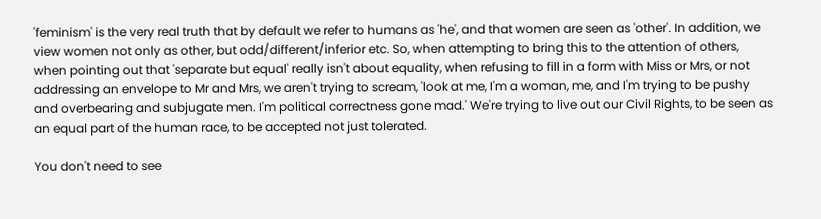'feminism' is the very real truth that by default we refer to humans as 'he', and that women are seen as 'other'. In addition, we view women not only as other, but odd/different/inferior etc. So, when attempting to bring this to the attention of others, when pointing out that 'separate but equal' really isn't about equality, when refusing to fill in a form with Miss or Mrs, or not addressing an envelope to Mr and Mrs, we aren't trying to scream, 'look at me, I'm a woman, me, and I'm trying to be pushy and overbearing and subjugate men. I'm political correctness gone mad.' We're trying to live out our Civil Rights, to be seen as an equal part of the human race, to be accepted not just tolerated.

You don't need to see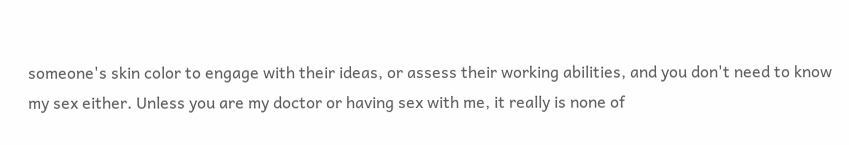someone's skin color to engage with their ideas, or assess their working abilities, and you don't need to know my sex either. Unless you are my doctor or having sex with me, it really is none of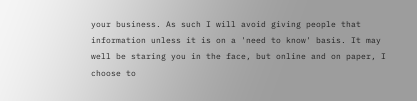your business. As such I will avoid giving people that information unless it is on a 'need to know' basis. It may well be staring you in the face, but online and on paper, I choose to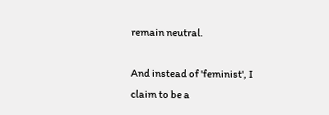remain neutral.

And instead of 'feminist', I claim to be a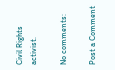Civil Rights activist.

No comments:

Post a Comment